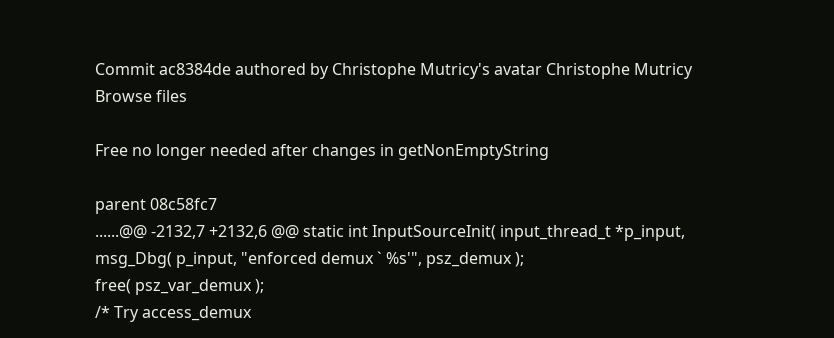Commit ac8384de authored by Christophe Mutricy's avatar Christophe Mutricy
Browse files

Free no longer needed after changes in getNonEmptyString

parent 08c58fc7
......@@ -2132,7 +2132,6 @@ static int InputSourceInit( input_thread_t *p_input,
msg_Dbg( p_input, "enforced demux ` %s'", psz_demux );
free( psz_var_demux );
/* Try access_demux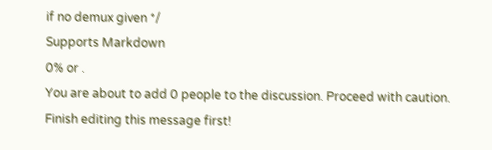if no demux given */
Supports Markdown
0% or .
You are about to add 0 people to the discussion. Proceed with caution.
Finish editing this message first!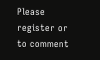Please register or to comment